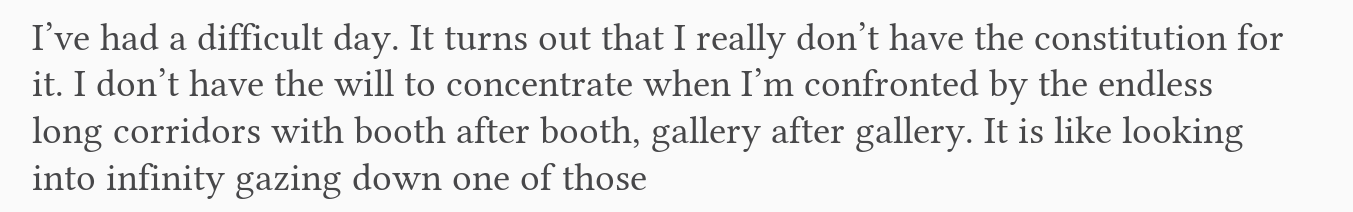I’ve had a difficult day. It turns out that I really don’t have the constitution for it. I don’t have the will to concentrate when I’m confronted by the endless long corridors with booth after booth, gallery after gallery. It is like looking into infinity gazing down one of those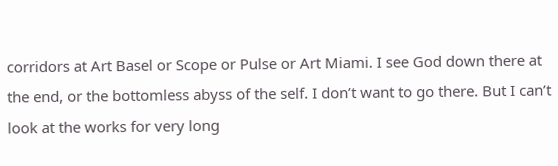corridors at Art Basel or Scope or Pulse or Art Miami. I see God down there at the end, or the bottomless abyss of the self. I don’t want to go there. But I can’t look at the works for very long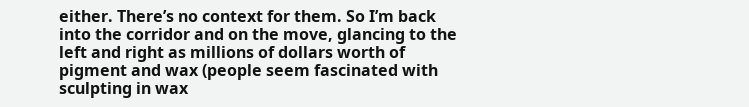either. There’s no context for them. So I’m back into the corridor and on the move, glancing to the left and right as millions of dollars worth of pigment and wax (people seem fascinated with sculpting in wax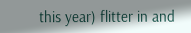this year) flitter in and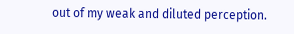out of my weak and diluted perception.